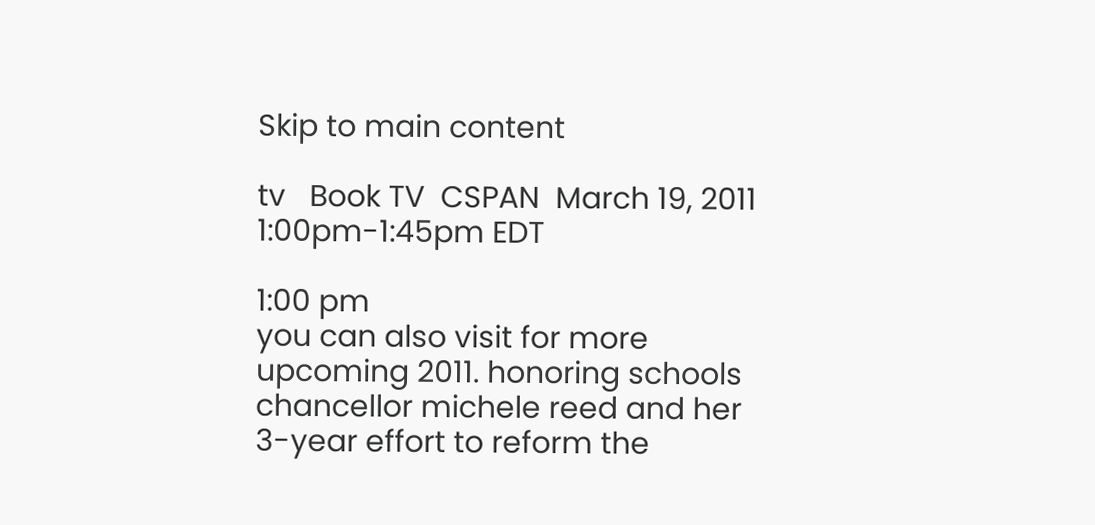Skip to main content

tv   Book TV  CSPAN  March 19, 2011 1:00pm-1:45pm EDT

1:00 pm
you can also visit for more upcoming 2011. honoring schools chancellor michele reed and her 3-year effort to reform the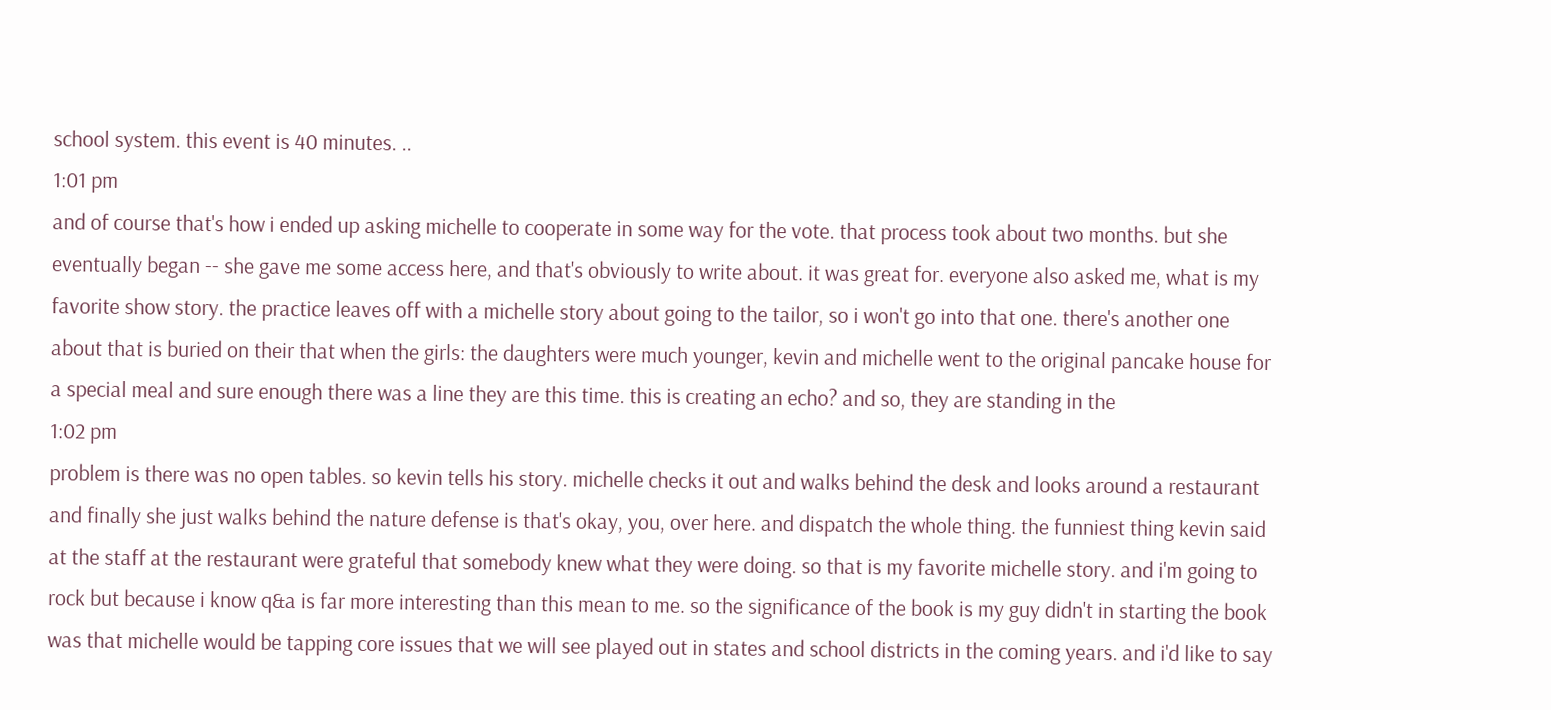school system. this event is 40 minutes. ..
1:01 pm
and of course that's how i ended up asking michelle to cooperate in some way for the vote. that process took about two months. but she eventually began -- she gave me some access here, and that's obviously to write about. it was great for. everyone also asked me, what is my favorite show story. the practice leaves off with a michelle story about going to the tailor, so i won't go into that one. there's another one about that is buried on their that when the girls: the daughters were much younger, kevin and michelle went to the original pancake house for a special meal and sure enough there was a line they are this time. this is creating an echo? and so, they are standing in the
1:02 pm
problem is there was no open tables. so kevin tells his story. michelle checks it out and walks behind the desk and looks around a restaurant and finally she just walks behind the nature defense is that's okay, you, over here. and dispatch the whole thing. the funniest thing kevin said at the staff at the restaurant were grateful that somebody knew what they were doing. so that is my favorite michelle story. and i'm going to rock but because i know q&a is far more interesting than this mean to me. so the significance of the book is my guy didn't in starting the book was that michelle would be tapping core issues that we will see played out in states and school districts in the coming years. and i'd like to say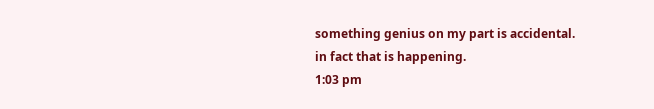something genius on my part is accidental. in fact that is happening.
1:03 pm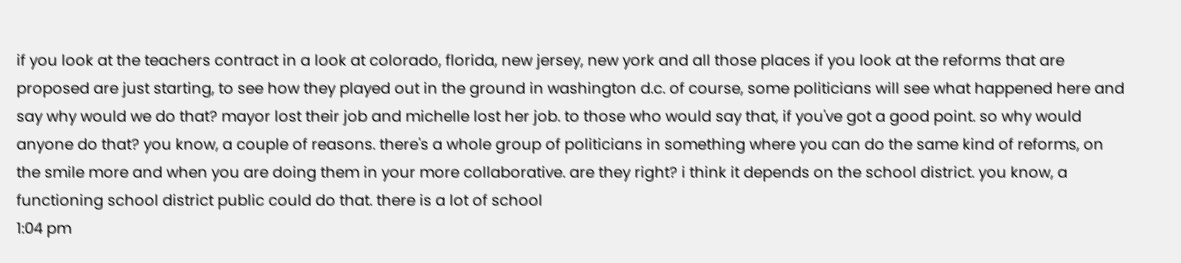if you look at the teachers contract in a look at colorado, florida, new jersey, new york and all those places if you look at the reforms that are proposed are just starting, to see how they played out in the ground in washington d.c. of course, some politicians will see what happened here and say why would we do that? mayor lost their job and michelle lost her job. to those who would say that, if you've got a good point. so why would anyone do that? you know, a couple of reasons. there's a whole group of politicians in something where you can do the same kind of reforms, on the smile more and when you are doing them in your more collaborative. are they right? i think it depends on the school district. you know, a functioning school district public could do that. there is a lot of school
1:04 pm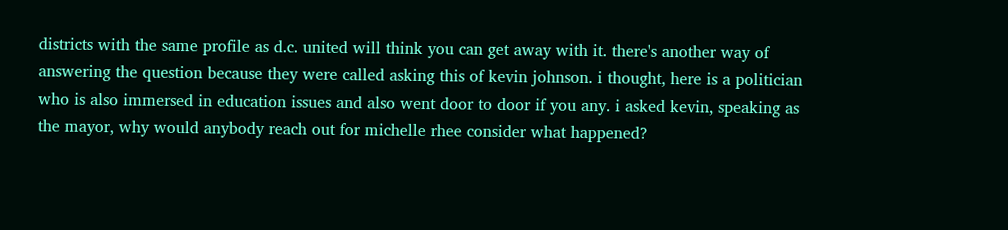districts with the same profile as d.c. united will think you can get away with it. there's another way of answering the question because they were called asking this of kevin johnson. i thought, here is a politician who is also immersed in education issues and also went door to door if you any. i asked kevin, speaking as the mayor, why would anybody reach out for michelle rhee consider what happened?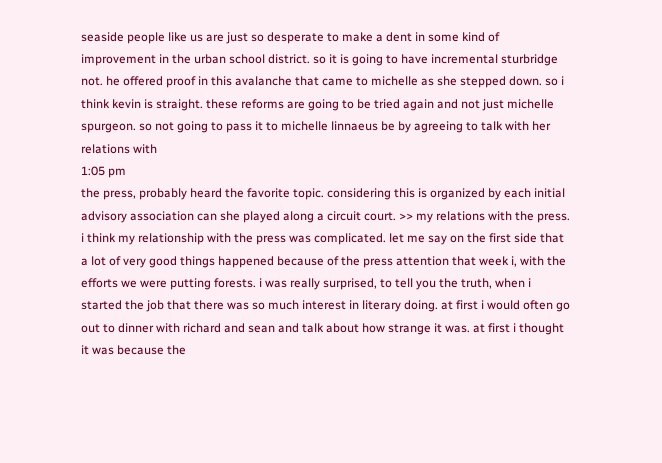seaside people like us are just so desperate to make a dent in some kind of improvement in the urban school district. so it is going to have incremental sturbridge not. he offered proof in this avalanche that came to michelle as she stepped down. so i think kevin is straight. these reforms are going to be tried again and not just michelle spurgeon. so not going to pass it to michelle linnaeus be by agreeing to talk with her relations with
1:05 pm
the press, probably heard the favorite topic. considering this is organized by each initial advisory association can she played along a circuit court. >> my relations with the press. i think my relationship with the press was complicated. let me say on the first side that a lot of very good things happened because of the press attention that week i, with the efforts we were putting forests. i was really surprised, to tell you the truth, when i started the job that there was so much interest in literary doing. at first i would often go out to dinner with richard and sean and talk about how strange it was. at first i thought it was because the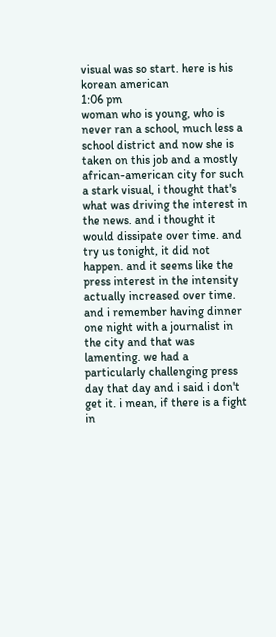visual was so start. here is his korean american
1:06 pm
woman who is young, who is never ran a school, much less a school district and now she is taken on this job and a mostly african-american city for such a stark visual, i thought that's what was driving the interest in the news. and i thought it would dissipate over time. and try us tonight, it did not happen. and it seems like the press interest in the intensity actually increased over time. and i remember having dinner one night with a journalist in the city and that was lamenting. we had a particularly challenging press day that day and i said i don't get it. i mean, if there is a fight in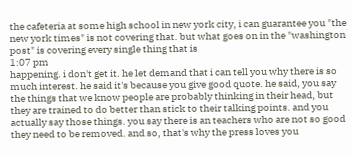the cafeteria at some high school in new york city, i can guarantee you "the new york times" is not covering that. but what goes on in the "washington post" is covering every single thing that is
1:07 pm
happening. i don't get it. he let demand that i can tell you why there is so much interest. he said it's because you give good quote. he said, you say the things that we know people are probably thinking in their head, but they are trained to do better than stick to their talking points. and you actually say those things. you say there is an teachers who are not so good they need to be removed. and so, that's why the press loves you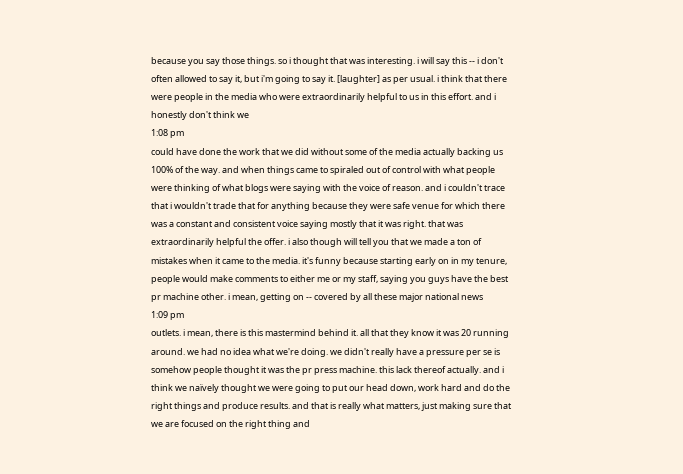because you say those things. so i thought that was interesting. i will say this -- i don't often allowed to say it, but i'm going to say it. [laughter] as per usual. i think that there were people in the media who were extraordinarily helpful to us in this effort. and i honestly don't think we
1:08 pm
could have done the work that we did without some of the media actually backing us 100% of the way. and when things came to spiraled out of control with what people were thinking of what blogs were saying with the voice of reason. and i couldn't trace that i wouldn't trade that for anything because they were safe venue for which there was a constant and consistent voice saying mostly that it was right. that was extraordinarily helpful the offer. i also though will tell you that we made a ton of mistakes when it came to the media. it's funny because starting early on in my tenure, people would make comments to either me or my staff, saying you guys have the best pr machine other. i mean, getting on -- covered by all these major national news
1:09 pm
outlets. i mean, there is this mastermind behind it. all that they know it was 20 running around. we had no idea what we're doing. we didn't really have a pressure per se is somehow people thought it was the pr press machine. this lack thereof actually. and i think we naïvely thought we were going to put our head down, work hard and do the right things and produce results. and that is really what matters, just making sure that we are focused on the right thing and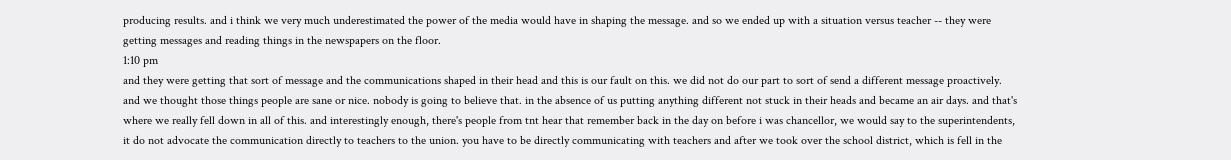producing results. and i think we very much underestimated the power of the media would have in shaping the message. and so we ended up with a situation versus teacher -- they were getting messages and reading things in the newspapers on the floor.
1:10 pm
and they were getting that sort of message and the communications shaped in their head and this is our fault on this. we did not do our part to sort of send a different message proactively. and we thought those things people are sane or nice. nobody is going to believe that. in the absence of us putting anything different not stuck in their heads and became an air days. and that's where we really fell down in all of this. and interestingly enough, there's people from tnt hear that remember back in the day on before i was chancellor, we would say to the superintendents, it do not advocate the communication directly to teachers to the union. you have to be directly communicating with teachers and after we took over the school district, which is fell in the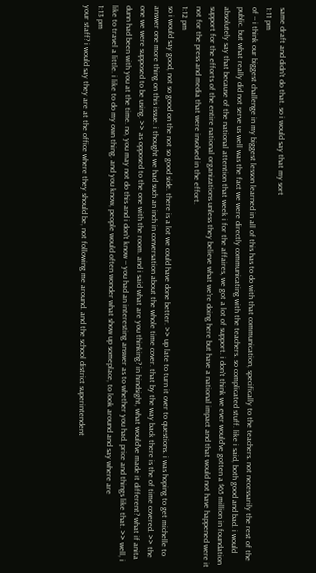same draft and didn't do that. so i would say that my sort
1:11 pm
of -- i think our biggest challenge in my biggest lesson learned in all of this has to do with that communication, specifically to the teachers. not necessarily the rest of the public. but what really did not serve us well was the fact we were directly communicating with the teachers. so complicated stuff. like i said, both good and bad. i would absolutely say that because of the national attention that week i for the affaires, we got a lot of support. i don't think we ever would've gotten a $65 million in foundation support for the efforts of the entire national organizations unless they believe what we're doing here but have a national impact and that would not have happened were it not for the press and media that were involved in the effort.
1:12 pm
so i would say good, not so good on the not so good side. there is a lot we could have done better. >> up late to turn it over to questions. i was hoping to get michelle to answer one more thing on this issue. i thought we had such an inch in conversation about the whole time cover. that by the way back there is the of time covered. >> the one we were supposed to be using. >> as opposed to the one with the room. and i said what are you thinking? in hindsight, what would've made it different? what if anita dunn had been with you at the time. no, you may not do this and i don't know -- you had an interesting answer as to whether you had. price and things like that. >> well, i like to travel a little. i like to do my own thing. and you know, people would often wonder what show up someplace, to look around and say where are
1:13 pm
your staff? i would say they are at the office where they should be, not following me around. and the school district superintendent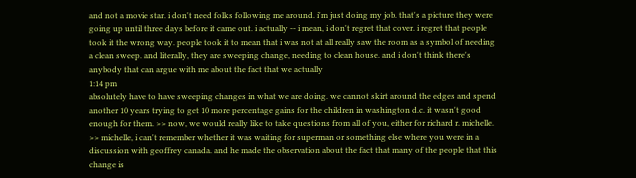and not a movie star. i don't need folks following me around. i'm just doing my job. that's a picture they were going up until three days before it came out. i actually -- i mean, i don't regret that cover. i regret that people took it the wrong way. people took it to mean that i was not at all really saw the room as a symbol of needing a clean sweep. and literally, they are sweeping change, needing to clean house. and i don't think there's anybody that can argue with me about the fact that we actually
1:14 pm
absolutely have to have sweeping changes in what we are doing. we cannot skirt around the edges and spend another 10 years trying to get 10 more percentage gains for the children in washington d.c. it wasn't good enough for them. >> now, we would really like to take questions from all of you, either for richard r. michelle. >> michelle, i can't remember whether it was waiting for superman or something else where you were in a discussion with geoffrey canada. and he made the observation about the fact that many of the people that this change is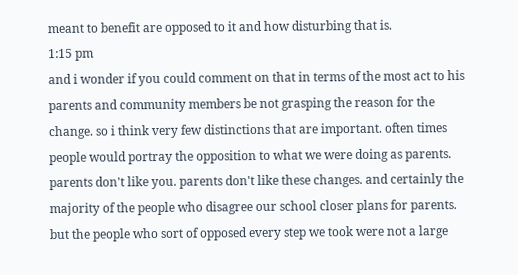meant to benefit are opposed to it and how disturbing that is.
1:15 pm
and i wonder if you could comment on that in terms of the most act to his parents and community members be not grasping the reason for the change. so i think very few distinctions that are important. often times people would portray the opposition to what we were doing as parents. parents don't like you. parents don't like these changes. and certainly the majority of the people who disagree our school closer plans for parents. but the people who sort of opposed every step we took were not a large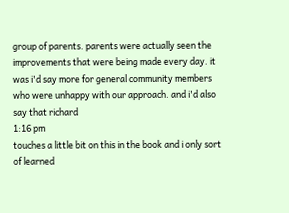group of parents. parents were actually seen the improvements that were being made every day. it was i'd say more for general community members who were unhappy with our approach. and i'd also say that richard
1:16 pm
touches a little bit on this in the book and i only sort of learned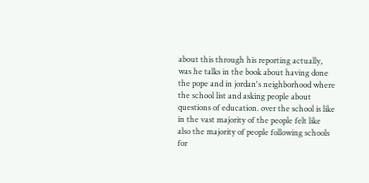about this through his reporting actually, was he talks in the book about having done the pope and in jordan's neighborhood where the school list and asking people about questions of education. over the school is like in the vast majority of the people felt like also the majority of people following schools for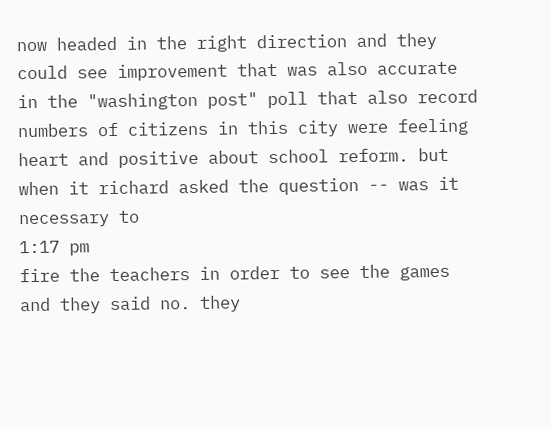now headed in the right direction and they could see improvement that was also accurate in the "washington post" poll that also record numbers of citizens in this city were feeling heart and positive about school reform. but when it richard asked the question -- was it necessary to
1:17 pm
fire the teachers in order to see the games and they said no. they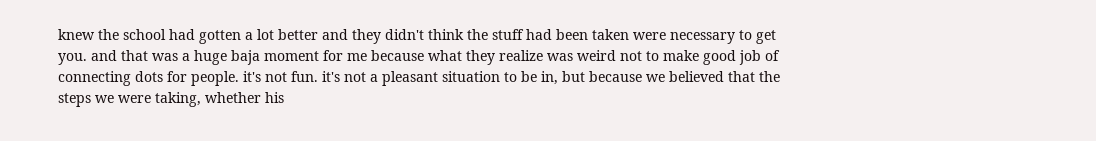knew the school had gotten a lot better and they didn't think the stuff had been taken were necessary to get you. and that was a huge baja moment for me because what they realize was weird not to make good job of connecting dots for people. it's not fun. it's not a pleasant situation to be in, but because we believed that the steps we were taking, whether his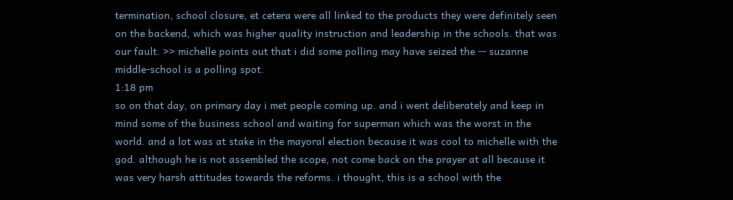termination, school closure, et cetera were all linked to the products they were definitely seen on the backend, which was higher quality instruction and leadership in the schools. that was our fault. >> michelle points out that i did some polling may have seized the -- suzanne middle-school is a polling spot.
1:18 pm
so on that day, on primary day i met people coming up. and i went deliberately and keep in mind some of the business school and waiting for superman which was the worst in the world. and a lot was at stake in the mayoral election because it was cool to michelle with the god. although he is not assembled the scope, not come back on the prayer at all because it was very harsh attitudes towards the reforms. i thought, this is a school with the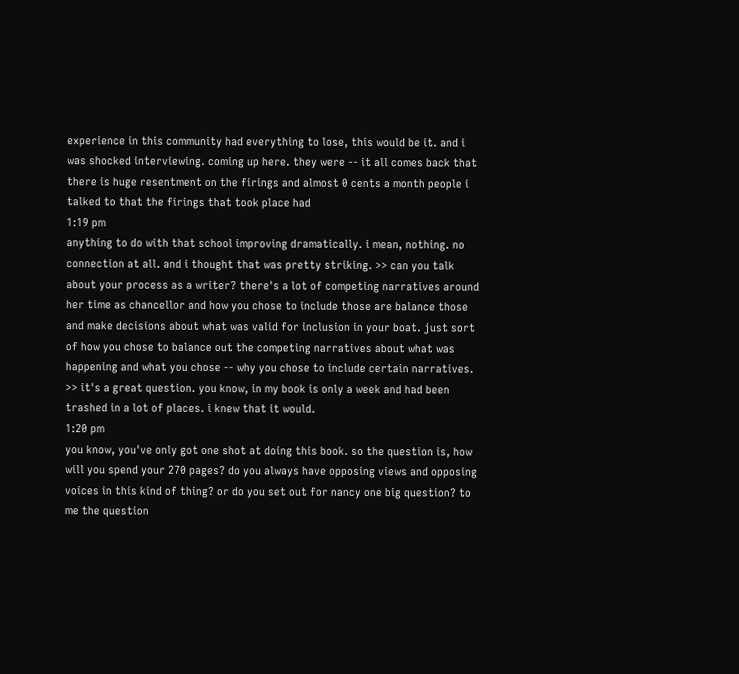experience in this community had everything to lose, this would be it. and i was shocked interviewing. coming up here. they were -- it all comes back that there is huge resentment on the firings and almost 0 cents a month people i talked to that the firings that took place had
1:19 pm
anything to do with that school improving dramatically. i mean, nothing. no connection at all. and i thought that was pretty striking. >> can you talk about your process as a writer? there's a lot of competing narratives around her time as chancellor and how you chose to include those are balance those and make decisions about what was valid for inclusion in your boat. just sort of how you chose to balance out the competing narratives about what was happening and what you chose -- why you chose to include certain narratives. >> it's a great question. you know, in my book is only a week and had been trashed in a lot of places. i knew that it would.
1:20 pm
you know, you've only got one shot at doing this book. so the question is, how will you spend your 270 pages? do you always have opposing views and opposing voices in this kind of thing? or do you set out for nancy one big question? to me the question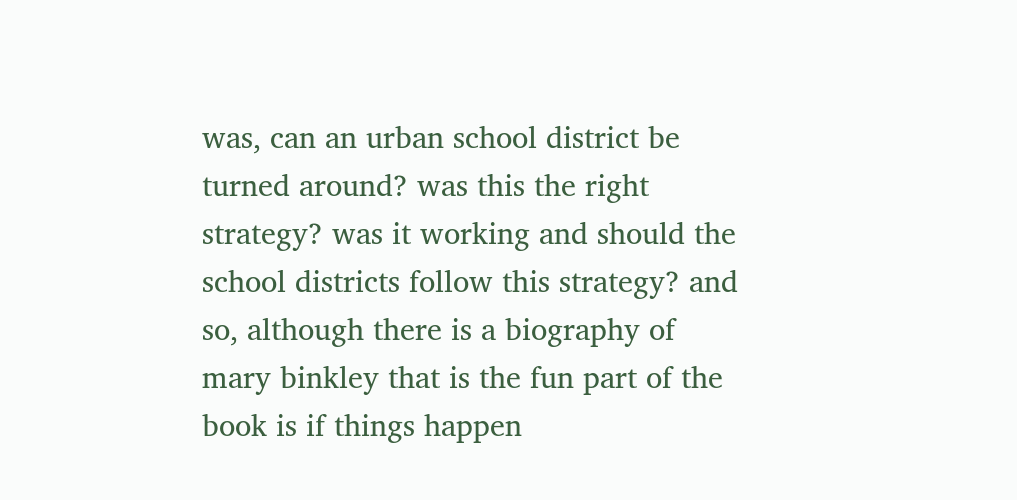was, can an urban school district be turned around? was this the right strategy? was it working and should the school districts follow this strategy? and so, although there is a biography of mary binkley that is the fun part of the book is if things happen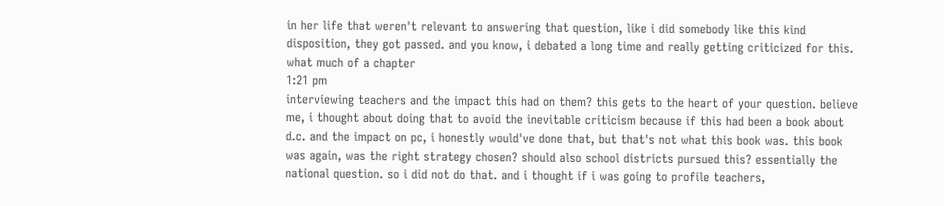in her life that weren't relevant to answering that question, like i did somebody like this kind disposition, they got passed. and you know, i debated a long time and really getting criticized for this. what much of a chapter
1:21 pm
interviewing teachers and the impact this had on them? this gets to the heart of your question. believe me, i thought about doing that to avoid the inevitable criticism because if this had been a book about d.c. and the impact on pc, i honestly would've done that, but that's not what this book was. this book was again, was the right strategy chosen? should also school districts pursued this? essentially the national question. so i did not do that. and i thought if i was going to profile teachers,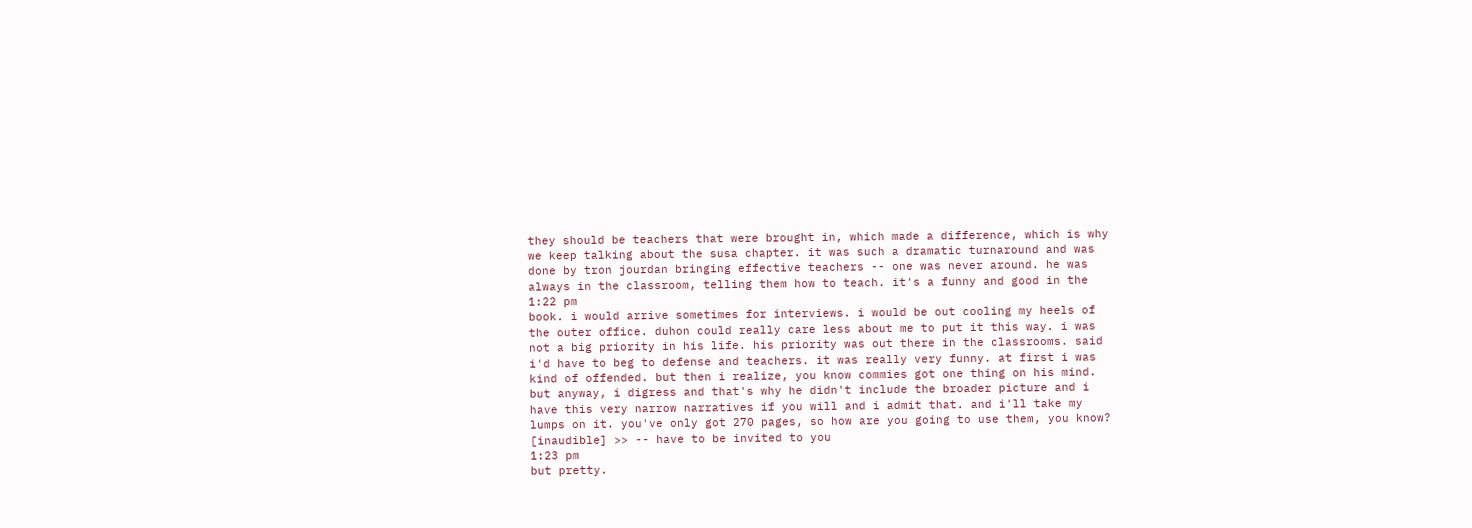they should be teachers that were brought in, which made a difference, which is why we keep talking about the susa chapter. it was such a dramatic turnaround and was done by tron jourdan bringing effective teachers -- one was never around. he was always in the classroom, telling them how to teach. it's a funny and good in the
1:22 pm
book. i would arrive sometimes for interviews. i would be out cooling my heels of the outer office. duhon could really care less about me to put it this way. i was not a big priority in his life. his priority was out there in the classrooms. said i'd have to beg to defense and teachers. it was really very funny. at first i was kind of offended. but then i realize, you know commies got one thing on his mind. but anyway, i digress and that's why he didn't include the broader picture and i have this very narrow narratives if you will and i admit that. and i'll take my lumps on it. you've only got 270 pages, so how are you going to use them, you know? [inaudible] >> -- have to be invited to you
1:23 pm
but pretty.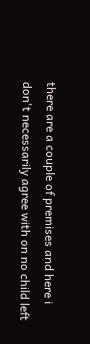there are a couple of premises and here i don't necessarily agree with on no child left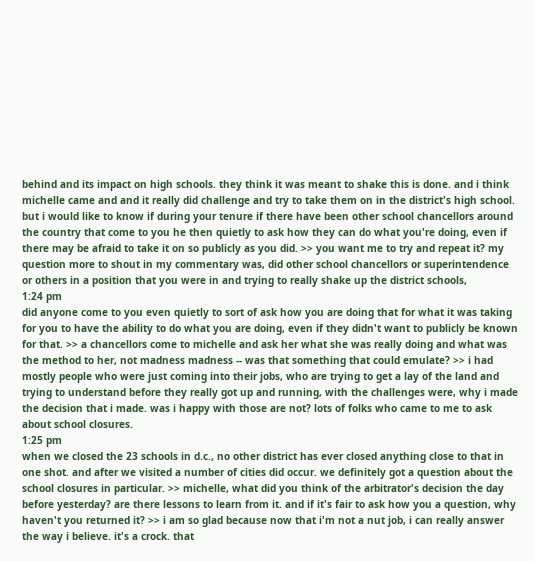behind and its impact on high schools. they think it was meant to shake this is done. and i think michelle came and and it really did challenge and try to take them on in the district's high school. but i would like to know if during your tenure if there have been other school chancellors around the country that come to you he then quietly to ask how they can do what you're doing, even if there may be afraid to take it on so publicly as you did. >> you want me to try and repeat it? my question more to shout in my commentary was, did other school chancellors or superintendence or others in a position that you were in and trying to really shake up the district schools,
1:24 pm
did anyone come to you even quietly to sort of ask how you are doing that for what it was taking for you to have the ability to do what you are doing, even if they didn't want to publicly be known for that. >> a chancellors come to michelle and ask her what she was really doing and what was the method to her, not madness madness -- was that something that could emulate? >> i had mostly people who were just coming into their jobs, who are trying to get a lay of the land and trying to understand before they really got up and running, with the challenges were, why i made the decision that i made. was i happy with those are not? lots of folks who came to me to ask about school closures.
1:25 pm
when we closed the 23 schools in d.c., no other district has ever closed anything close to that in one shot. and after we visited a number of cities did occur. we definitely got a question about the school closures in particular. >> michelle, what did you think of the arbitrator's decision the day before yesterday? are there lessons to learn from it. and if it's fair to ask how you a question, why haven't you returned it? >> i am so glad because now that i'm not a nut job, i can really answer the way i believe. it's a crock. that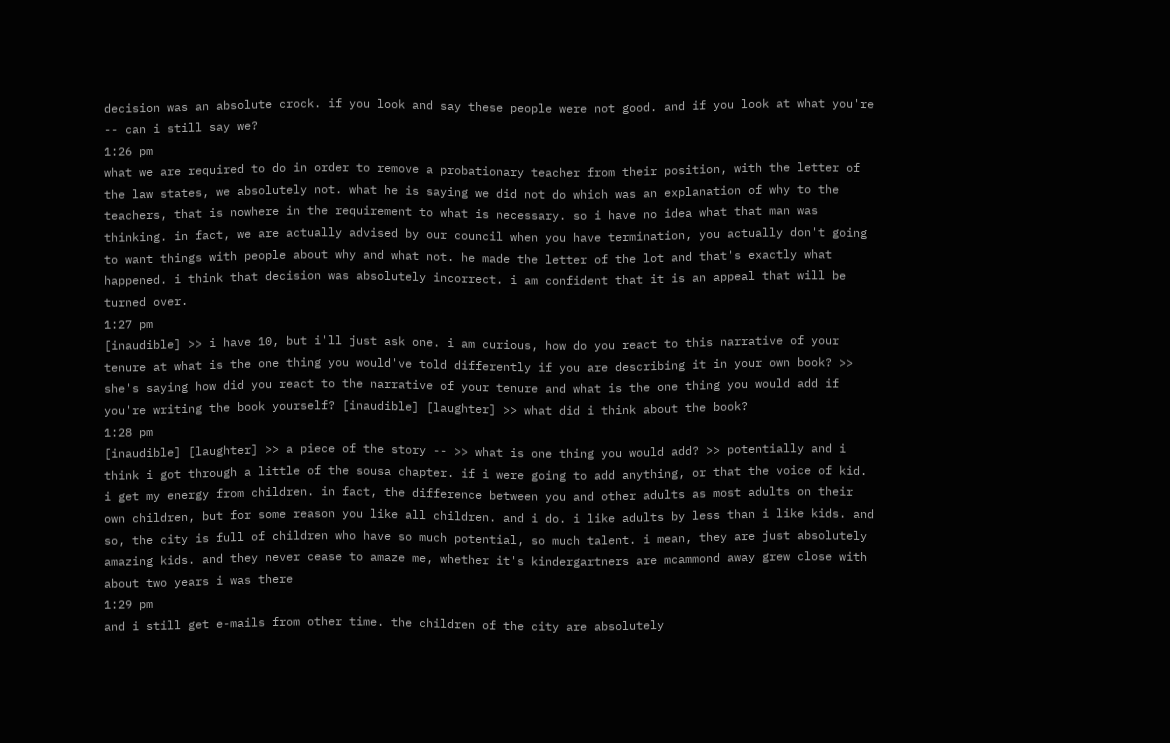decision was an absolute crock. if you look and say these people were not good. and if you look at what you're -- can i still say we?
1:26 pm
what we are required to do in order to remove a probationary teacher from their position, with the letter of the law states, we absolutely not. what he is saying we did not do which was an explanation of why to the teachers, that is nowhere in the requirement to what is necessary. so i have no idea what that man was thinking. in fact, we are actually advised by our council when you have termination, you actually don't going to want things with people about why and what not. he made the letter of the lot and that's exactly what happened. i think that decision was absolutely incorrect. i am confident that it is an appeal that will be turned over.
1:27 pm
[inaudible] >> i have 10, but i'll just ask one. i am curious, how do you react to this narrative of your tenure at what is the one thing you would've told differently if you are describing it in your own book? >> she's saying how did you react to the narrative of your tenure and what is the one thing you would add if you're writing the book yourself? [inaudible] [laughter] >> what did i think about the book?
1:28 pm
[inaudible] [laughter] >> a piece of the story -- >> what is one thing you would add? >> potentially and i think i got through a little of the sousa chapter. if i were going to add anything, or that the voice of kid. i get my energy from children. in fact, the difference between you and other adults as most adults on their own children, but for some reason you like all children. and i do. i like adults by less than i like kids. and so, the city is full of children who have so much potential, so much talent. i mean, they are just absolutely amazing kids. and they never cease to amaze me, whether it's kindergartners are mcammond away grew close with about two years i was there
1:29 pm
and i still get e-mails from other time. the children of the city are absolutely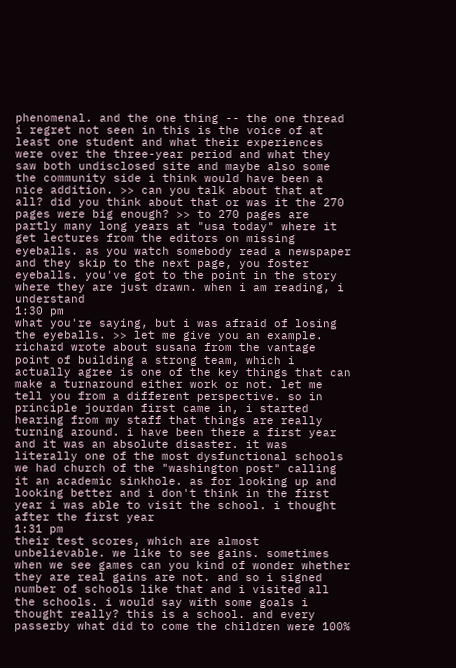phenomenal. and the one thing -- the one thread i regret not seen in this is the voice of at least one student and what their experiences were over the three-year period and what they saw both undisclosed site and maybe also some the community side i think would have been a nice addition. >> can you talk about that at all? did you think about that or was it the 270 pages were big enough? >> to 270 pages are partly many long years at "usa today" where it get lectures from the editors on missing eyeballs. as you watch somebody read a newspaper and they skip to the next page, you foster eyeballs. you've got to the point in the story where they are just drawn. when i am reading, i understand
1:30 pm
what you're saying, but i was afraid of losing the eyeballs. >> let me give you an example. richard wrote about susana from the vantage point of building a strong team, which i actually agree is one of the key things that can make a turnaround either work or not. let me tell you from a different perspective. so in principle jourdan first came in, i started hearing from my staff that things are really turning around. i have been there a first year and it was an absolute disaster. it was literally one of the most dysfunctional schools we had church of the "washington post" calling it an academic sinkhole. as for looking up and looking better and i don't think in the first year i was able to visit the school. i thought after the first year
1:31 pm
their test scores, which are almost unbelievable. we like to see gains. sometimes when we see games can you kind of wonder whether they are real gains are not. and so i signed number of schools like that and i visited all the schools. i would say with some goals i thought really? this is a school. and every passerby what did to come the children were 100%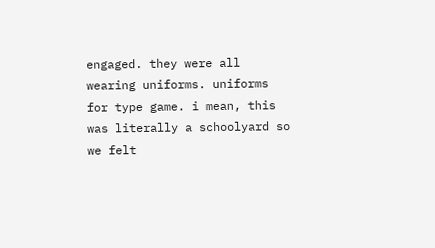engaged. they were all wearing uniforms. uniforms for type game. i mean, this was literally a schoolyard so we felt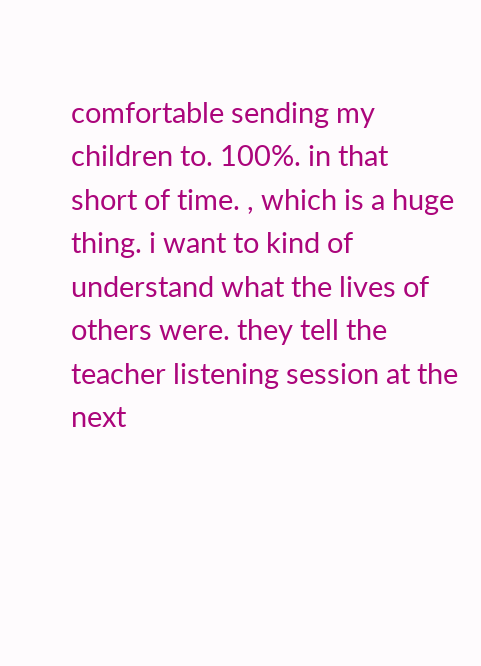comfortable sending my children to. 100%. in that short of time. , which is a huge thing. i want to kind of understand what the lives of others were. they tell the teacher listening session at the next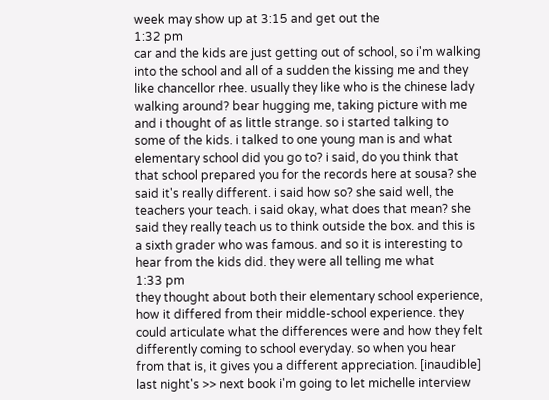week may show up at 3:15 and get out the
1:32 pm
car and the kids are just getting out of school, so i'm walking into the school and all of a sudden the kissing me and they like chancellor rhee. usually they like who is the chinese lady walking around? bear hugging me, taking picture with me and i thought of as little strange. so i started talking to some of the kids. i talked to one young man is and what elementary school did you go to? i said, do you think that that school prepared you for the records here at sousa? she said it's really different. i said how so? she said well, the teachers your teach. i said okay, what does that mean? she said they really teach us to think outside the box. and this is a sixth grader who was famous. and so it is interesting to hear from the kids did. they were all telling me what
1:33 pm
they thought about both their elementary school experience, how it differed from their middle-school experience. they could articulate what the differences were and how they felt differently coming to school everyday. so when you hear from that is, it gives you a different appreciation. [inaudible] last night's >> next book i'm going to let michelle interview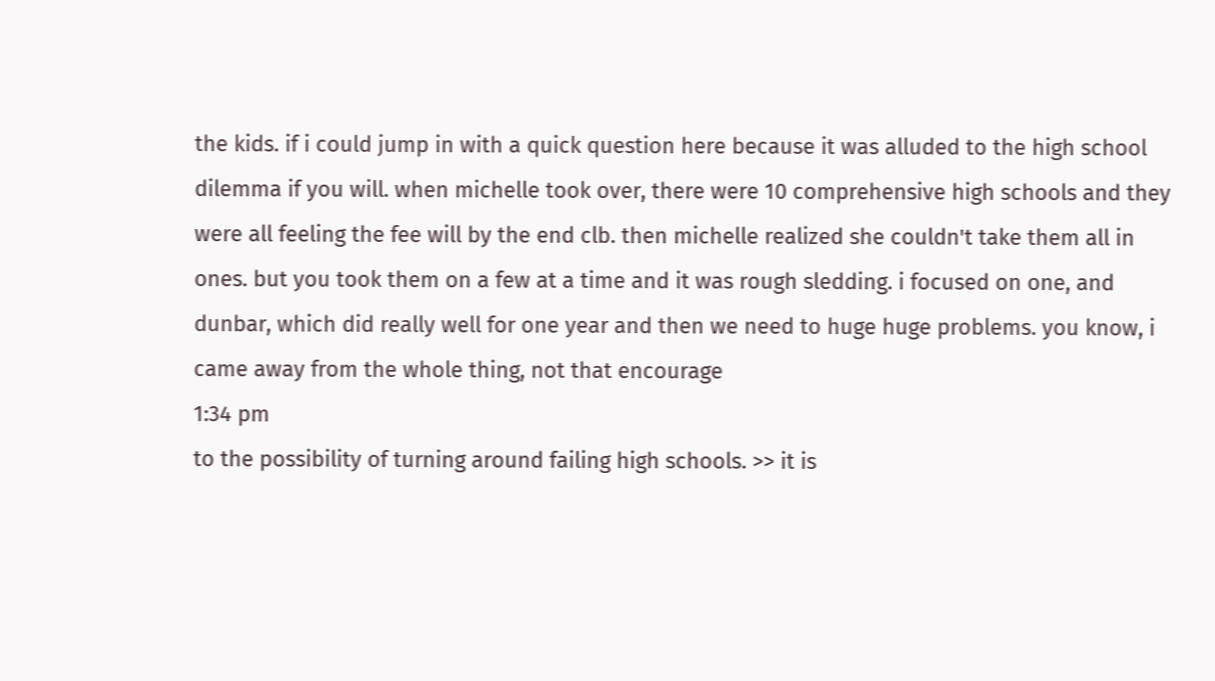the kids. if i could jump in with a quick question here because it was alluded to the high school dilemma if you will. when michelle took over, there were 10 comprehensive high schools and they were all feeling the fee will by the end clb. then michelle realized she couldn't take them all in ones. but you took them on a few at a time and it was rough sledding. i focused on one, and dunbar, which did really well for one year and then we need to huge huge problems. you know, i came away from the whole thing, not that encourage
1:34 pm
to the possibility of turning around failing high schools. >> it is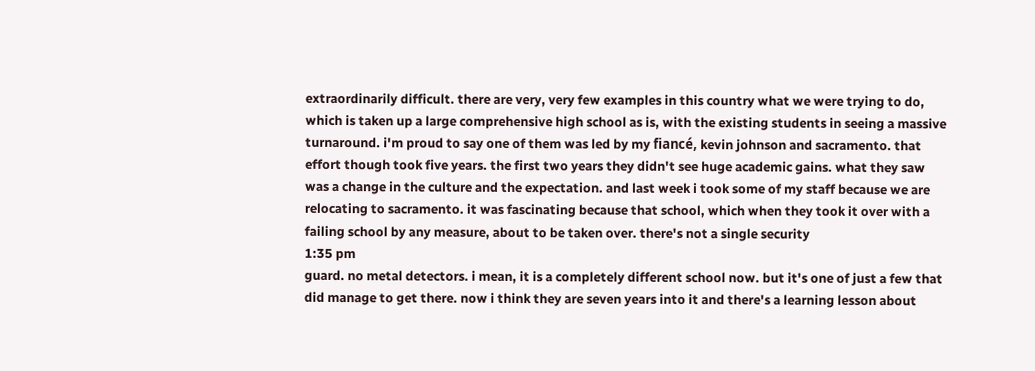extraordinarily difficult. there are very, very few examples in this country what we were trying to do, which is taken up a large comprehensive high school as is, with the existing students in seeing a massive turnaround. i'm proud to say one of them was led by my fiancé, kevin johnson and sacramento. that effort though took five years. the first two years they didn't see huge academic gains. what they saw was a change in the culture and the expectation. and last week i took some of my staff because we are relocating to sacramento. it was fascinating because that school, which when they took it over with a failing school by any measure, about to be taken over. there's not a single security
1:35 pm
guard. no metal detectors. i mean, it is a completely different school now. but it's one of just a few that did manage to get there. now i think they are seven years into it and there's a learning lesson about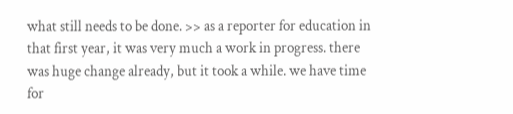what still needs to be done. >> as a reporter for education in that first year, it was very much a work in progress. there was huge change already, but it took a while. we have time for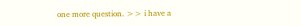one more question. >> i have a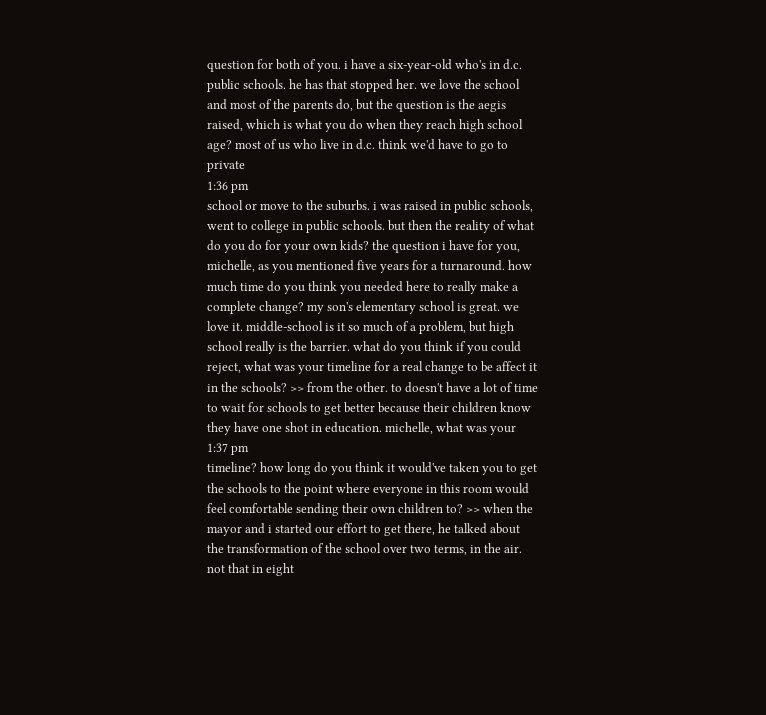question for both of you. i have a six-year-old who's in d.c. public schools. he has that stopped her. we love the school and most of the parents do, but the question is the aegis raised, which is what you do when they reach high school age? most of us who live in d.c. think we'd have to go to private
1:36 pm
school or move to the suburbs. i was raised in public schools, went to college in public schools. but then the reality of what do you do for your own kids? the question i have for you, michelle, as you mentioned five years for a turnaround. how much time do you think you needed here to really make a complete change? my son's elementary school is great. we love it. middle-school is it so much of a problem, but high school really is the barrier. what do you think if you could reject, what was your timeline for a real change to be affect it in the schools? >> from the other. to doesn't have a lot of time to wait for schools to get better because their children know they have one shot in education. michelle, what was your
1:37 pm
timeline? how long do you think it would've taken you to get the schools to the point where everyone in this room would feel comfortable sending their own children to? >> when the mayor and i started our effort to get there, he talked about the transformation of the school over two terms, in the air. not that in eight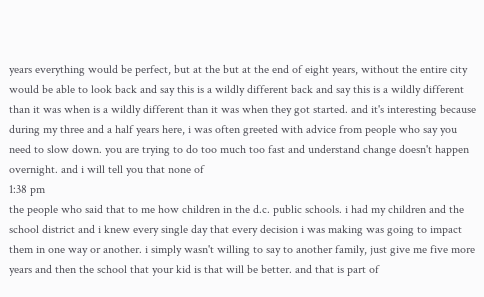years everything would be perfect, but at the but at the end of eight years, without the entire city would be able to look back and say this is a wildly different back and say this is a wildly different than it was when is a wildly different than it was when they got started. and it's interesting because during my three and a half years here, i was often greeted with advice from people who say you need to slow down. you are trying to do too much too fast and understand change doesn't happen overnight. and i will tell you that none of
1:38 pm
the people who said that to me how children in the d.c. public schools. i had my children and the school district and i knew every single day that every decision i was making was going to impact them in one way or another. i simply wasn't willing to say to another family, just give me five more years and then the school that your kid is that will be better. and that is part of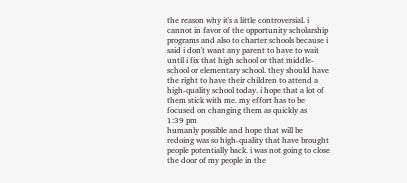the reason why it's a little controversial. i cannot in favor of the opportunity scholarship programs and also to charter schools because i said i don't want any parent to have to wait until i fix that high school or that middle-school or elementary school. they should have the right to have their children to attend a high-quality school today. i hope that a lot of them stick with me. my effort has to be focused on changing them as quickly as
1:39 pm
humanly possible and hope that will be redoing was so high-quality that have brought people potentially back. i was not going to close the door of my people in the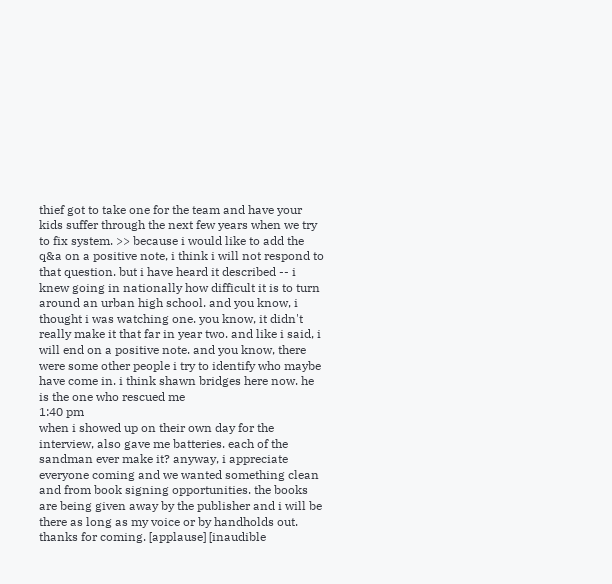thief got to take one for the team and have your kids suffer through the next few years when we try to fix system. >> because i would like to add the q&a on a positive note, i think i will not respond to that question. but i have heard it described -- i knew going in nationally how difficult it is to turn around an urban high school. and you know, i thought i was watching one. you know, it didn't really make it that far in year two. and like i said, i will end on a positive note. and you know, there were some other people i try to identify who maybe have come in. i think shawn bridges here now. he is the one who rescued me
1:40 pm
when i showed up on their own day for the interview, also gave me batteries. each of the sandman ever make it? anyway, i appreciate everyone coming and we wanted something clean and from book signing opportunities. the books are being given away by the publisher and i will be there as long as my voice or by handholds out. thanks for coming. [applause] [inaudible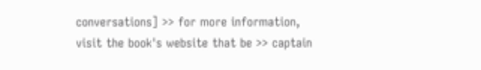conversations] >> for more information, visit the book's website that be >> captain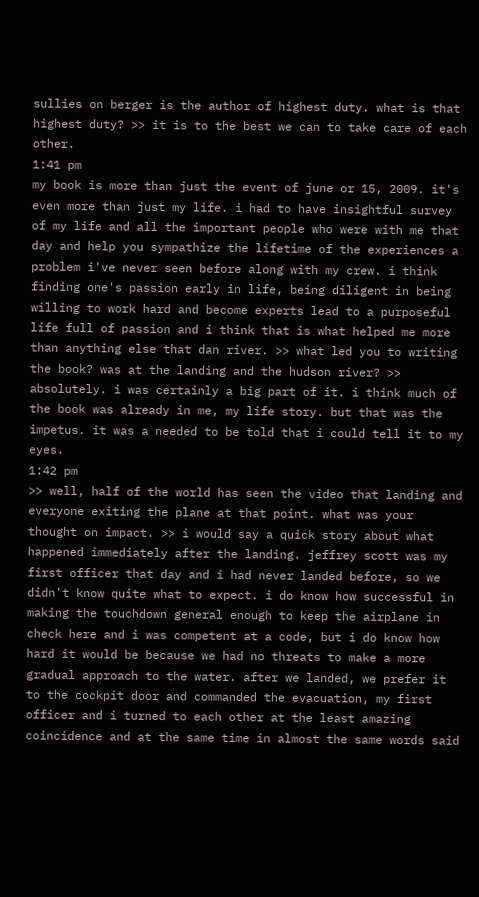sullies on berger is the author of highest duty. what is that highest duty? >> it is to the best we can to take care of each other.
1:41 pm
my book is more than just the event of june or 15, 2009. it's even more than just my life. i had to have insightful survey of my life and all the important people who were with me that day and help you sympathize the lifetime of the experiences a problem i've never seen before along with my crew. i think finding one's passion early in life, being diligent in being willing to work hard and become experts lead to a purposeful life full of passion and i think that is what helped me more than anything else that dan river. >> what led you to writing the book? was at the landing and the hudson river? >> absolutely. i was certainly a big part of it. i think much of the book was already in me, my life story. but that was the impetus. it was a needed to be told that i could tell it to my eyes.
1:42 pm
>> well, half of the world has seen the video that landing and everyone exiting the plane at that point. what was your thought on impact. >> i would say a quick story about what happened immediately after the landing. jeffrey scott was my first officer that day and i had never landed before, so we didn't know quite what to expect. i do know how successful in making the touchdown general enough to keep the airplane in check here and i was competent at a code, but i do know how hard it would be because we had no threats to make a more gradual approach to the water. after we landed, we prefer it to the cockpit door and commanded the evacuation, my first officer and i turned to each other at the least amazing coincidence and at the same time in almost the same words said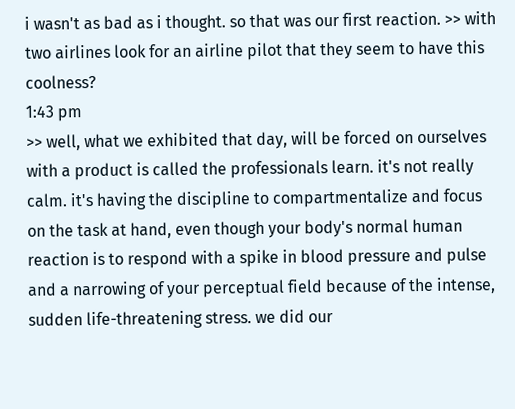i wasn't as bad as i thought. so that was our first reaction. >> with two airlines look for an airline pilot that they seem to have this coolness?
1:43 pm
>> well, what we exhibited that day, will be forced on ourselves with a product is called the professionals learn. it's not really calm. it's having the discipline to compartmentalize and focus on the task at hand, even though your body's normal human reaction is to respond with a spike in blood pressure and pulse and a narrowing of your perceptual field because of the intense, sudden life-threatening stress. we did our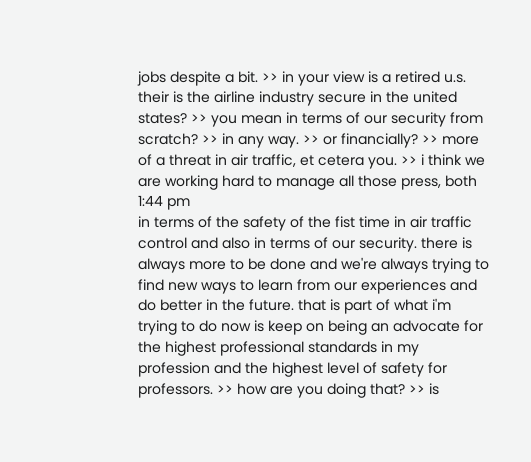jobs despite a bit. >> in your view is a retired u.s. their is the airline industry secure in the united states? >> you mean in terms of our security from scratch? >> in any way. >> or financially? >> more of a threat in air traffic, et cetera you. >> i think we are working hard to manage all those press, both
1:44 pm
in terms of the safety of the fist time in air traffic control and also in terms of our security. there is always more to be done and we're always trying to find new ways to learn from our experiences and do better in the future. that is part of what i'm trying to do now is keep on being an advocate for the highest professional standards in my profession and the highest level of safety for professors. >> how are you doing that? >> is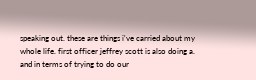speaking out. these are things i've carried about my whole life. first officer jeffrey scott is also doing a. and in terms of trying to do our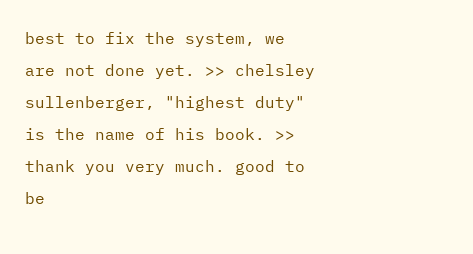best to fix the system, we are not done yet. >> chelsley sullenberger, "highest duty" is the name of his book. >> thank you very much. good to be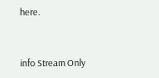here.


info Stream Only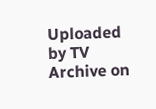Uploaded by TV Archive on